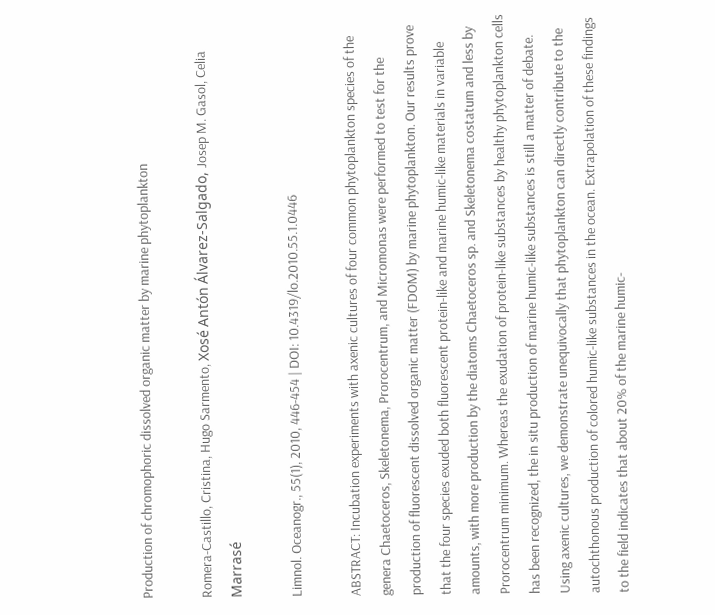Production of chromophoric dissolved organic matter by marine phytoplankton

Romera-Castillo, Cristina, Hugo Sarmento, Xosé Antón Álvarez-Salgado, Josep M. Gasol, Celia Marrasé

Limnol. Oceanogr., 55(1), 2010, 446-454 | DOI: 10.4319/lo.2010.55.1.0446

ABSTRACT: Incubation experiments with axenic cultures of four common phytoplankton species of the genera Chaetoceros, Skeletonema, Prorocentrum, and Micromonas were performed to test for the production of fluorescent dissolved organic matter (FDOM) by marine phytoplankton. Our results prove that the four species exuded both fluorescent protein-like and marine humic-like materials in variable amounts, with more production by the diatoms Chaetoceros sp. and Skeletonema costatum and less by Prorocentrum minimum. Whereas the exudation of protein-like substances by healthy phytoplankton cells has been recognized, the in situ production of marine humic-like substances is still a matter of debate. Using axenic cultures, we demonstrate unequivocally that phytoplankton can directly contribute to the autochthonous production of colored humic-like substances in the ocean. Extrapolation of these findings to the field indicates that about 20% of the marine humic-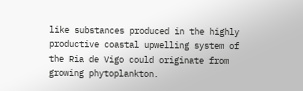like substances produced in the highly productive coastal upwelling system of the Ria de Vigo could originate from growing phytoplankton.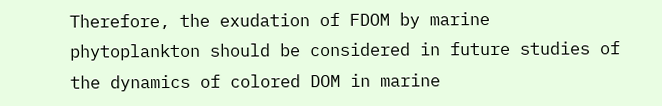Therefore, the exudation of FDOM by marine phytoplankton should be considered in future studies of the dynamics of colored DOM in marine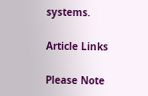systems.

Article Links

Please Note